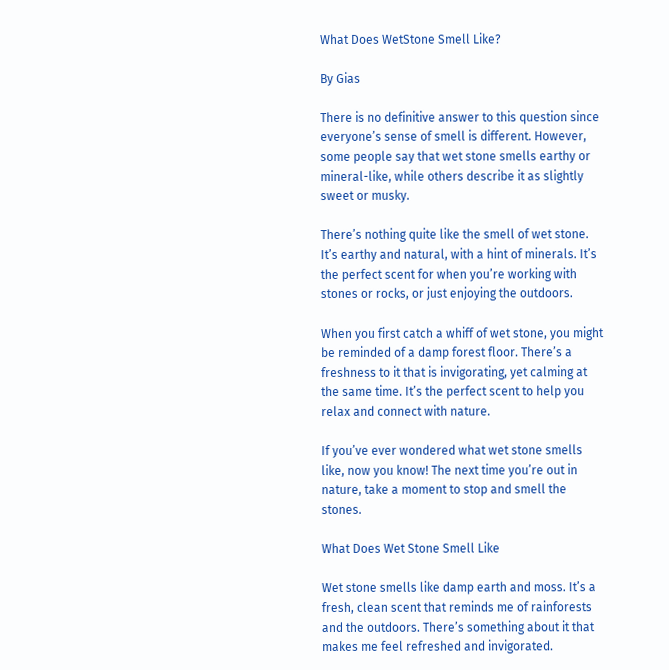What Does WetStone Smell Like?

By Gias

There is no definitive answer to this question since everyone’s sense of smell is different. However, some people say that wet stone smells earthy or mineral-like, while others describe it as slightly sweet or musky.

There’s nothing quite like the smell of wet stone. It’s earthy and natural, with a hint of minerals. It’s the perfect scent for when you’re working with stones or rocks, or just enjoying the outdoors.

When you first catch a whiff of wet stone, you might be reminded of a damp forest floor. There’s a freshness to it that is invigorating, yet calming at the same time. It’s the perfect scent to help you relax and connect with nature.

If you’ve ever wondered what wet stone smells like, now you know! The next time you’re out in nature, take a moment to stop and smell the stones.

What Does Wet Stone Smell Like

Wet stone smells like damp earth and moss. It’s a fresh, clean scent that reminds me of rainforests and the outdoors. There’s something about it that makes me feel refreshed and invigorated.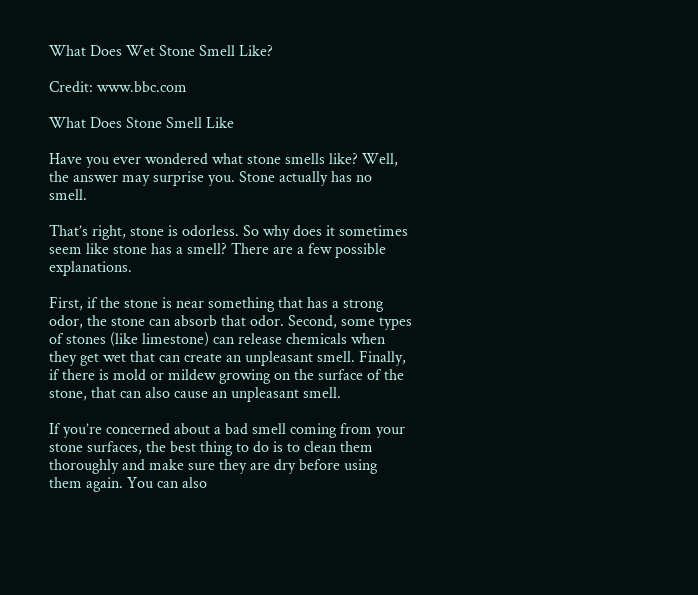What Does Wet Stone Smell Like?

Credit: www.bbc.com

What Does Stone Smell Like

Have you ever wondered what stone smells like? Well, the answer may surprise you. Stone actually has no smell.

That’s right, stone is odorless. So why does it sometimes seem like stone has a smell? There are a few possible explanations.

First, if the stone is near something that has a strong odor, the stone can absorb that odor. Second, some types of stones (like limestone) can release chemicals when they get wet that can create an unpleasant smell. Finally, if there is mold or mildew growing on the surface of the stone, that can also cause an unpleasant smell.

If you’re concerned about a bad smell coming from your stone surfaces, the best thing to do is to clean them thoroughly and make sure they are dry before using them again. You can also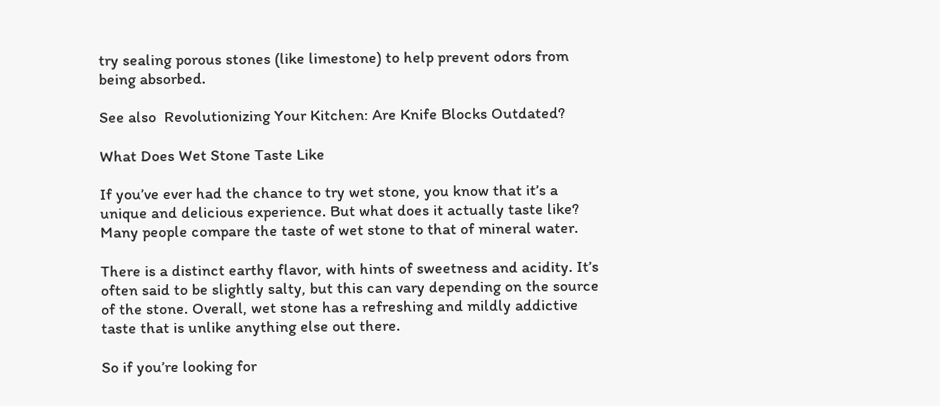try sealing porous stones (like limestone) to help prevent odors from being absorbed.

See also  Revolutionizing Your Kitchen: Are Knife Blocks Outdated?

What Does Wet Stone Taste Like

If you’ve ever had the chance to try wet stone, you know that it’s a unique and delicious experience. But what does it actually taste like? Many people compare the taste of wet stone to that of mineral water.

There is a distinct earthy flavor, with hints of sweetness and acidity. It’s often said to be slightly salty, but this can vary depending on the source of the stone. Overall, wet stone has a refreshing and mildly addictive taste that is unlike anything else out there.

So if you’re looking for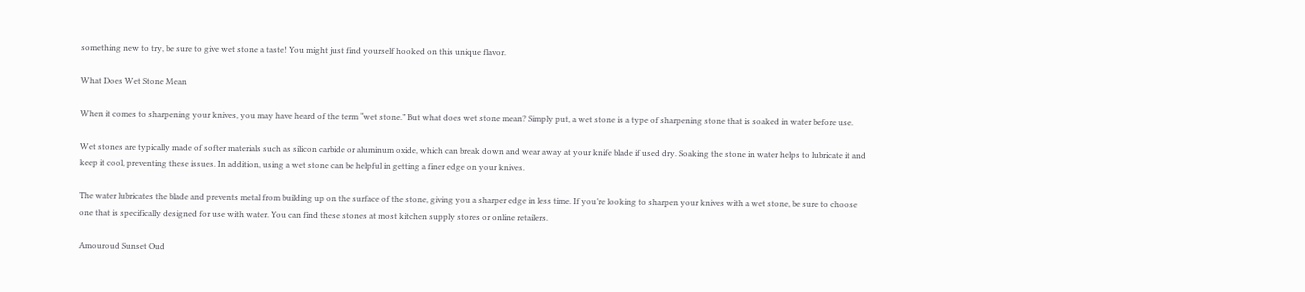something new to try, be sure to give wet stone a taste! You might just find yourself hooked on this unique flavor.

What Does Wet Stone Mean

When it comes to sharpening your knives, you may have heard of the term “wet stone.” But what does wet stone mean? Simply put, a wet stone is a type of sharpening stone that is soaked in water before use.

Wet stones are typically made of softer materials such as silicon carbide or aluminum oxide, which can break down and wear away at your knife blade if used dry. Soaking the stone in water helps to lubricate it and keep it cool, preventing these issues. In addition, using a wet stone can be helpful in getting a finer edge on your knives.

The water lubricates the blade and prevents metal from building up on the surface of the stone, giving you a sharper edge in less time. If you’re looking to sharpen your knives with a wet stone, be sure to choose one that is specifically designed for use with water. You can find these stones at most kitchen supply stores or online retailers.

Amouroud Sunset Oud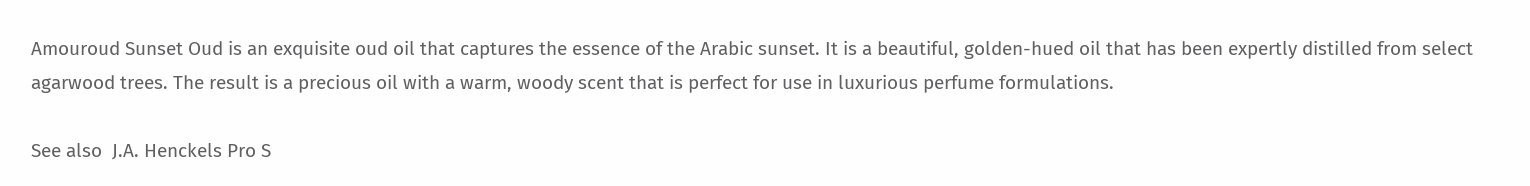Amouroud Sunset Oud is an exquisite oud oil that captures the essence of the Arabic sunset. It is a beautiful, golden-hued oil that has been expertly distilled from select agarwood trees. The result is a precious oil with a warm, woody scent that is perfect for use in luxurious perfume formulations.

See also  J.A. Henckels Pro S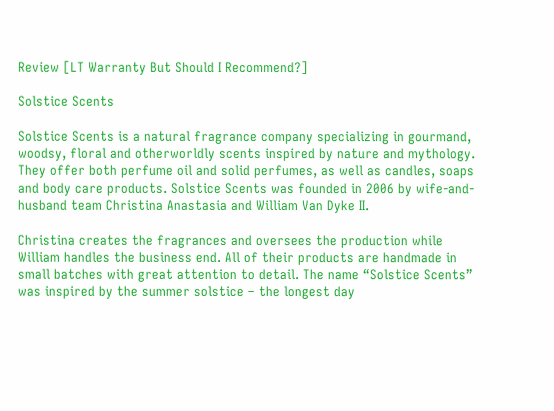Review [LT Warranty But Should I Recommend?]

Solstice Scents

Solstice Scents is a natural fragrance company specializing in gourmand, woodsy, floral and otherworldly scents inspired by nature and mythology. They offer both perfume oil and solid perfumes, as well as candles, soaps and body care products. Solstice Scents was founded in 2006 by wife-and-husband team Christina Anastasia and William Van Dyke II.

Christina creates the fragrances and oversees the production while William handles the business end. All of their products are handmade in small batches with great attention to detail. The name “Solstice Scents” was inspired by the summer solstice – the longest day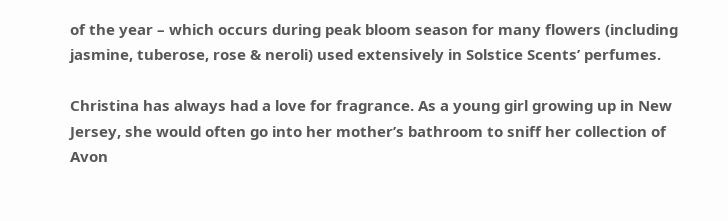of the year – which occurs during peak bloom season for many flowers (including jasmine, tuberose, rose & neroli) used extensively in Solstice Scents’ perfumes.

Christina has always had a love for fragrance. As a young girl growing up in New Jersey, she would often go into her mother’s bathroom to sniff her collection of Avon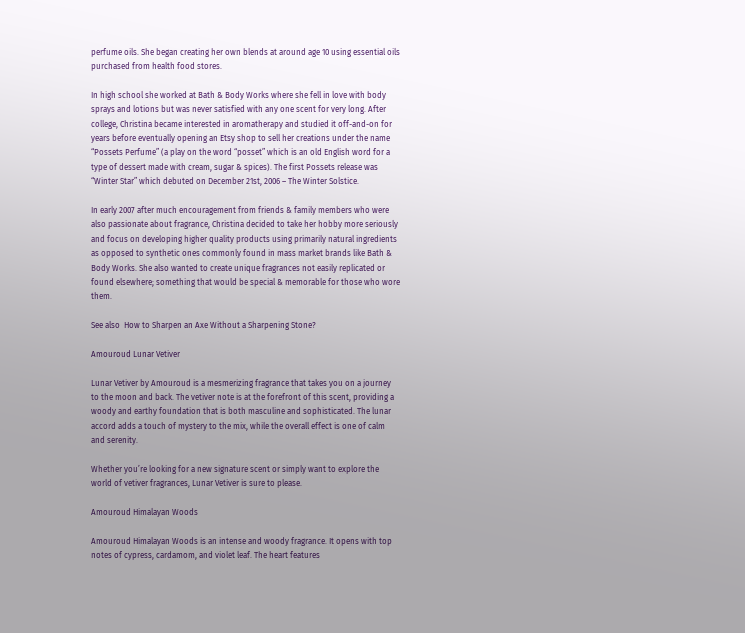perfume oils. She began creating her own blends at around age 10 using essential oils purchased from health food stores.

In high school she worked at Bath & Body Works where she fell in love with body sprays and lotions but was never satisfied with any one scent for very long. After college, Christina became interested in aromatherapy and studied it off-and-on for years before eventually opening an Etsy shop to sell her creations under the name “Possets Perfume” (a play on the word “posset” which is an old English word for a type of dessert made with cream, sugar & spices). The first Possets release was “Winter Star” which debuted on December 21st, 2006 – The Winter Solstice.

In early 2007 after much encouragement from friends & family members who were also passionate about fragrance, Christina decided to take her hobby more seriously and focus on developing higher quality products using primarily natural ingredients as opposed to synthetic ones commonly found in mass market brands like Bath & Body Works. She also wanted to create unique fragrances not easily replicated or found elsewhere; something that would be special & memorable for those who wore them.

See also  How to Sharpen an Axe Without a Sharpening Stone?

Amouroud Lunar Vetiver

Lunar Vetiver by Amouroud is a mesmerizing fragrance that takes you on a journey to the moon and back. The vetiver note is at the forefront of this scent, providing a woody and earthy foundation that is both masculine and sophisticated. The lunar accord adds a touch of mystery to the mix, while the overall effect is one of calm and serenity.

Whether you’re looking for a new signature scent or simply want to explore the world of vetiver fragrances, Lunar Vetiver is sure to please.

Amouroud Himalayan Woods

Amouroud Himalayan Woods is an intense and woody fragrance. It opens with top notes of cypress, cardamom, and violet leaf. The heart features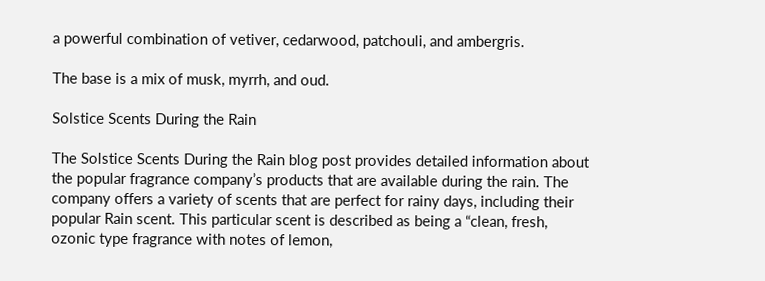a powerful combination of vetiver, cedarwood, patchouli, and ambergris.

The base is a mix of musk, myrrh, and oud.

Solstice Scents During the Rain

The Solstice Scents During the Rain blog post provides detailed information about the popular fragrance company’s products that are available during the rain. The company offers a variety of scents that are perfect for rainy days, including their popular Rain scent. This particular scent is described as being a “clean, fresh, ozonic type fragrance with notes of lemon,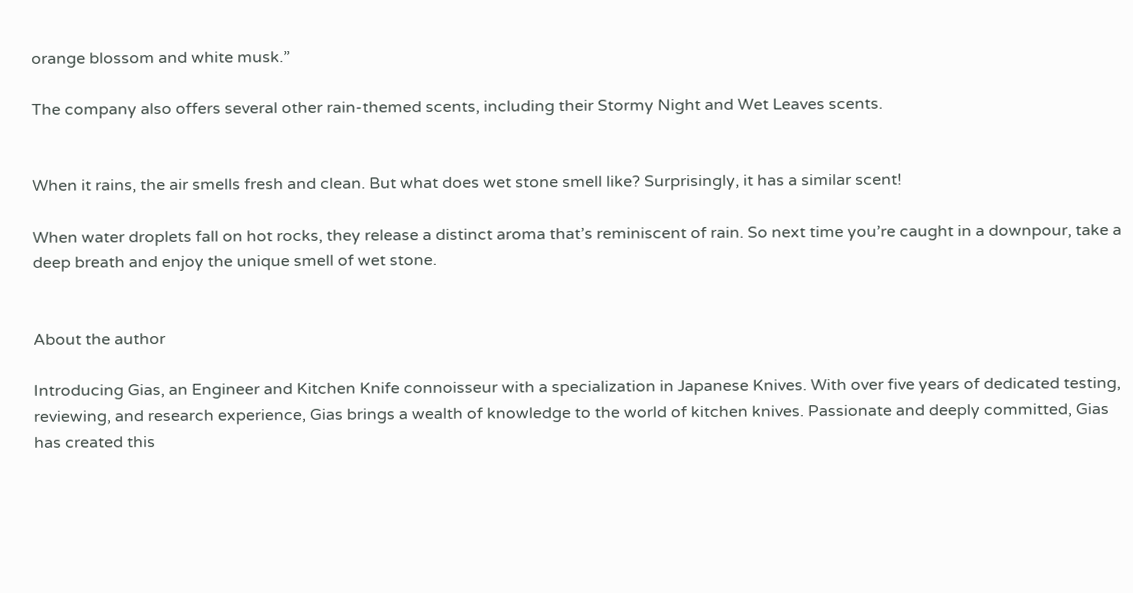orange blossom and white musk.”

The company also offers several other rain-themed scents, including their Stormy Night and Wet Leaves scents.


When it rains, the air smells fresh and clean. But what does wet stone smell like? Surprisingly, it has a similar scent!

When water droplets fall on hot rocks, they release a distinct aroma that’s reminiscent of rain. So next time you’re caught in a downpour, take a deep breath and enjoy the unique smell of wet stone.


About the author

Introducing Gias, an Engineer and Kitchen Knife connoisseur with a specialization in Japanese Knives. With over five years of dedicated testing, reviewing, and research experience, Gias brings a wealth of knowledge to the world of kitchen knives. Passionate and deeply committed, Gias has created this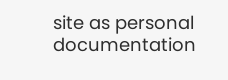site as personal documentation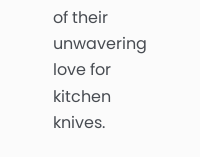of their unwavering love for kitchen knives.